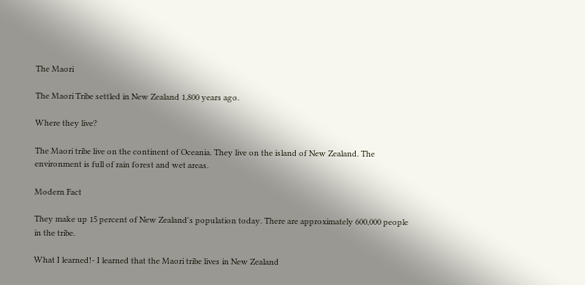The Maori

The Maori Tribe settled in New Zealand 1,800 years ago.

Where they live?

The Maori tribe live on the continent of Oceania. They live on the island of New Zealand. The environment is full of rain forest and wet areas.

Modern Fact

They make up 15 percent of New Zealand's population today. There are approximately 600,000 people in the tribe.

What I learned!- I learned that the Maori tribe lives in New Zealand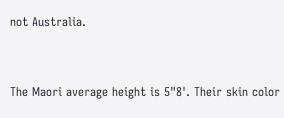not Australia.


The Maori average height is 5"8'. Their skin color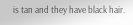is tan and they have black hair.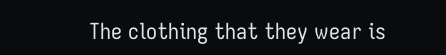The clothing that they wear is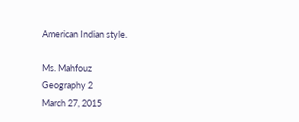American Indian style.

Ms. Mahfouz
Geography 2
March 27, 2015